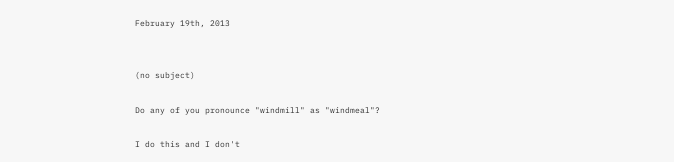February 19th, 2013


(no subject)

Do any of you pronounce "windmill" as "windmeal"?

I do this and I don't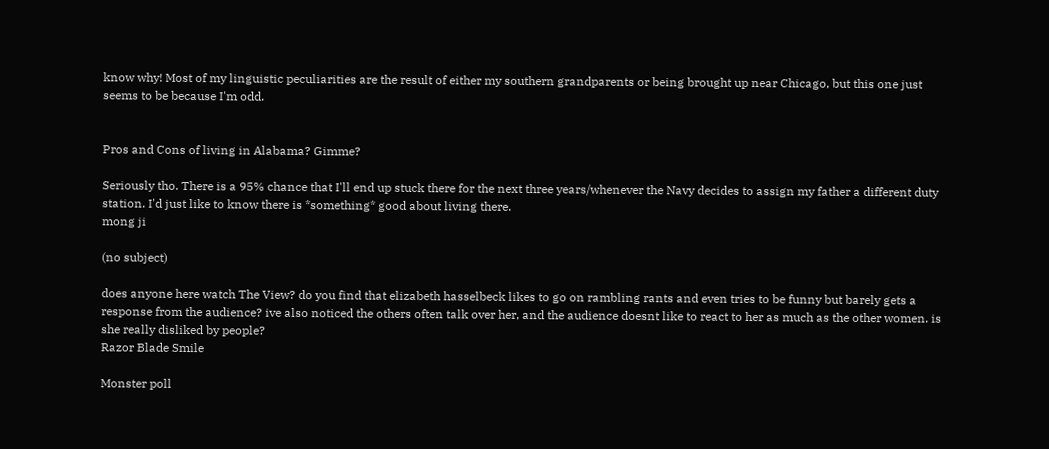know why! Most of my linguistic peculiarities are the result of either my southern grandparents or being brought up near Chicago, but this one just seems to be because I'm odd.


Pros and Cons of living in Alabama? Gimme?

Seriously tho. There is a 95% chance that I'll end up stuck there for the next three years/whenever the Navy decides to assign my father a different duty station. I'd just like to know there is *something* good about living there.
mong ji

(no subject)

does anyone here watch The View? do you find that elizabeth hasselbeck likes to go on rambling rants and even tries to be funny but barely gets a response from the audience? ive also noticed the others often talk over her, and the audience doesnt like to react to her as much as the other women. is she really disliked by people?
Razor Blade Smile

Monster poll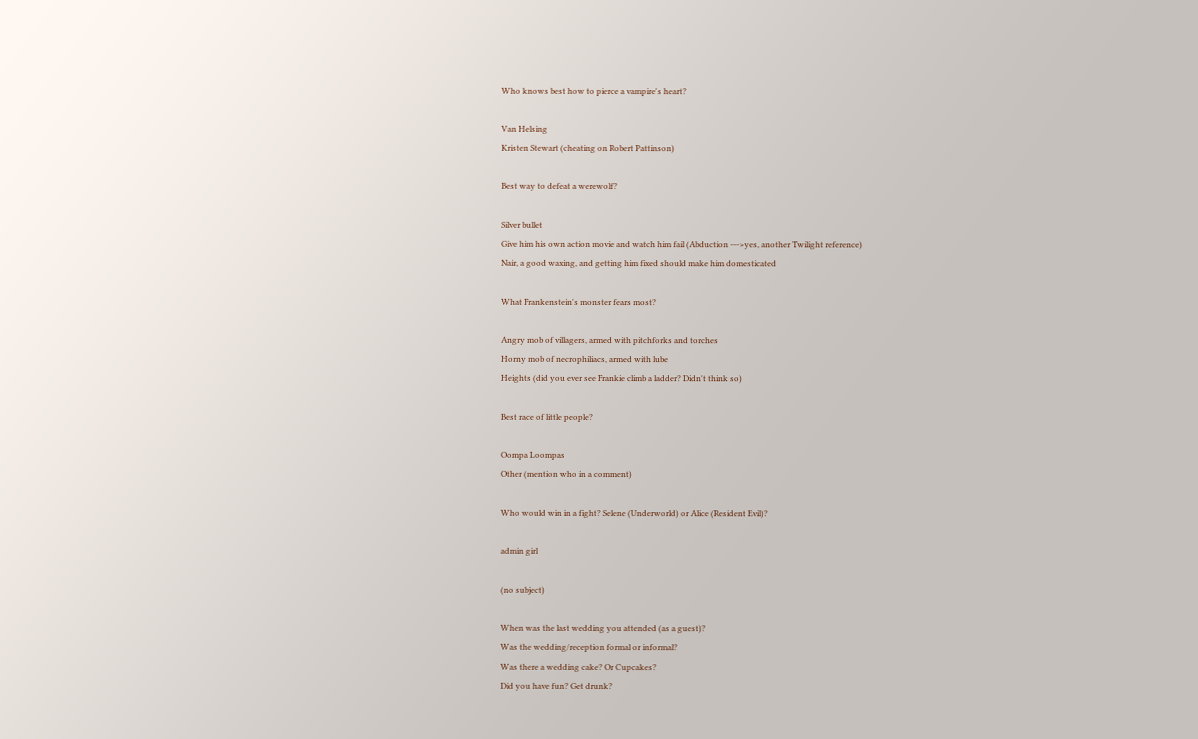Who knows best how to pierce a vampire's heart?

Van Helsing
Kristen Stewart (cheating on Robert Pattinson)

Best way to defeat a werewolf?

Silver bullet
Give him his own action movie and watch him fail (Abduction --->yes, another Twilight reference)
Nair, a good waxing, and getting him fixed should make him domesticated

What Frankenstein's monster fears most?

Angry mob of villagers, armed with pitchforks and torches
Horny mob of necrophiliacs, armed with lube
Heights (did you ever see Frankie climb a ladder? Didn't think so)

Best race of little people?

Oompa Loompas
Other (mention who in a comment)

Who would win in a fight? Selene (Underworld) or Alice (Resident Evil)?

admin girl

(no subject)

When was the last wedding you attended (as a guest)?
Was the wedding/reception formal or informal?
Was there a wedding cake? Or Cupcakes?
Did you have fun? Get drunk?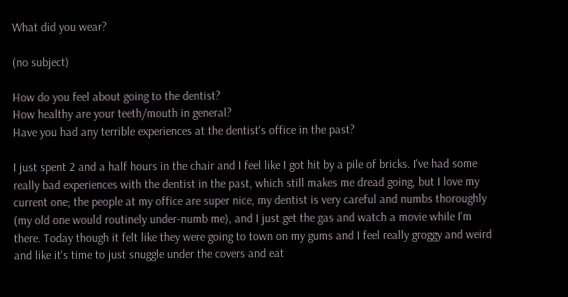What did you wear?

(no subject)

How do you feel about going to the dentist?
How healthy are your teeth/mouth in general?
Have you had any terrible experiences at the dentist's office in the past?

I just spent 2 and a half hours in the chair and I feel like I got hit by a pile of bricks. I've had some really bad experiences with the dentist in the past, which still makes me dread going, but I love my current one; the people at my office are super nice, my dentist is very careful and numbs thoroughly (my old one would routinely under-numb me), and I just get the gas and watch a movie while I'm there. Today though it felt like they were going to town on my gums and I feel really groggy and weird and like it's time to just snuggle under the covers and eat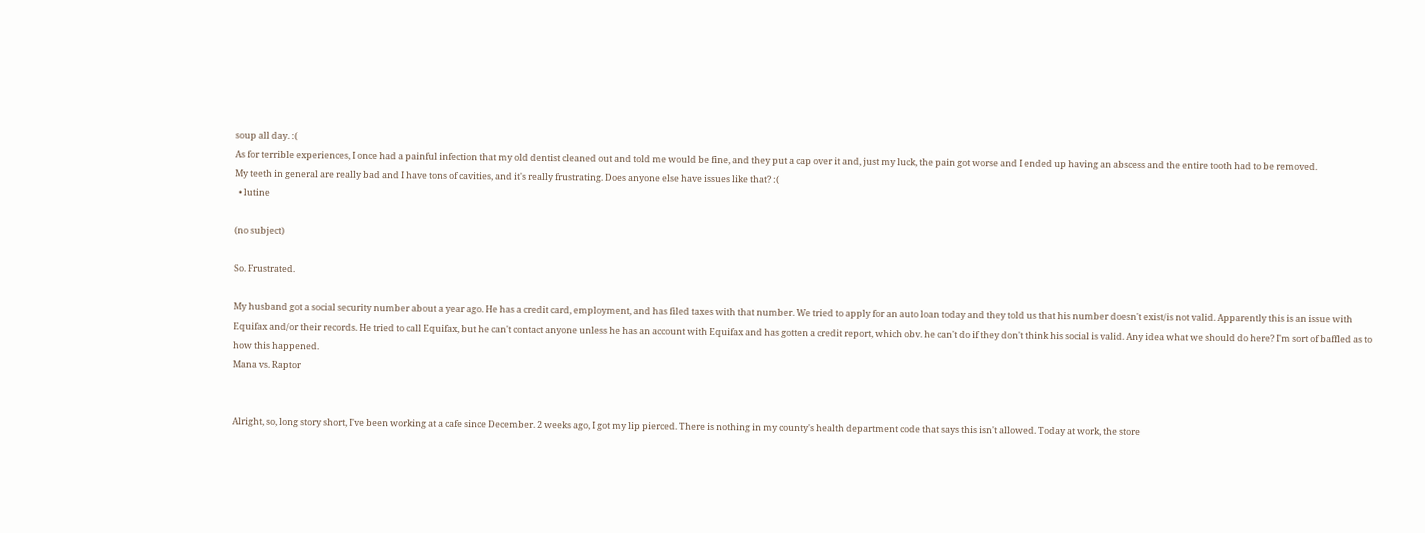soup all day. :(
As for terrible experiences, I once had a painful infection that my old dentist cleaned out and told me would be fine, and they put a cap over it and, just my luck, the pain got worse and I ended up having an abscess and the entire tooth had to be removed.
My teeth in general are really bad and I have tons of cavities, and it's really frustrating. Does anyone else have issues like that? :(
  • lutine

(no subject)

So. Frustrated.

My husband got a social security number about a year ago. He has a credit card, employment, and has filed taxes with that number. We tried to apply for an auto loan today and they told us that his number doesn't exist/is not valid. Apparently this is an issue with Equifax and/or their records. He tried to call Equifax, but he can't contact anyone unless he has an account with Equifax and has gotten a credit report, which obv. he can't do if they don't think his social is valid. Any idea what we should do here? I'm sort of baffled as to how this happened.
Mana vs. Raptor


Alright, so, long story short, I've been working at a cafe since December. 2 weeks ago, I got my lip pierced. There is nothing in my county's health department code that says this isn't allowed. Today at work, the store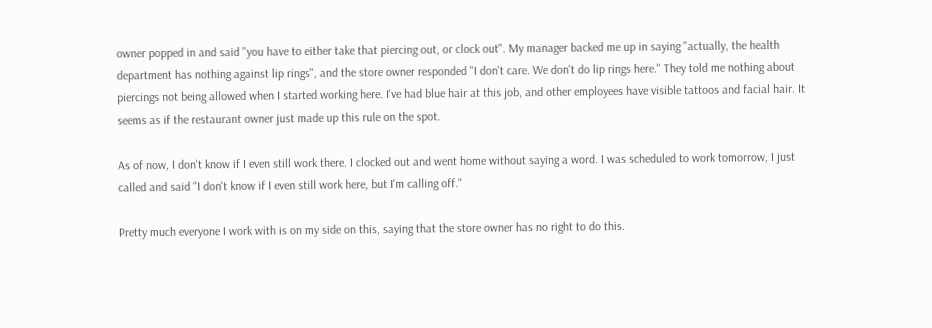owner popped in and said "you have to either take that piercing out, or clock out". My manager backed me up in saying "actually, the health department has nothing against lip rings", and the store owner responded "I don't care. We don't do lip rings here." They told me nothing about piercings not being allowed when I started working here. I've had blue hair at this job, and other employees have visible tattoos and facial hair. It seems as if the restaurant owner just made up this rule on the spot.

As of now, I don't know if I even still work there. I clocked out and went home without saying a word. I was scheduled to work tomorrow, I just called and said "I don't know if I even still work here, but I'm calling off."

Pretty much everyone I work with is on my side on this, saying that the store owner has no right to do this.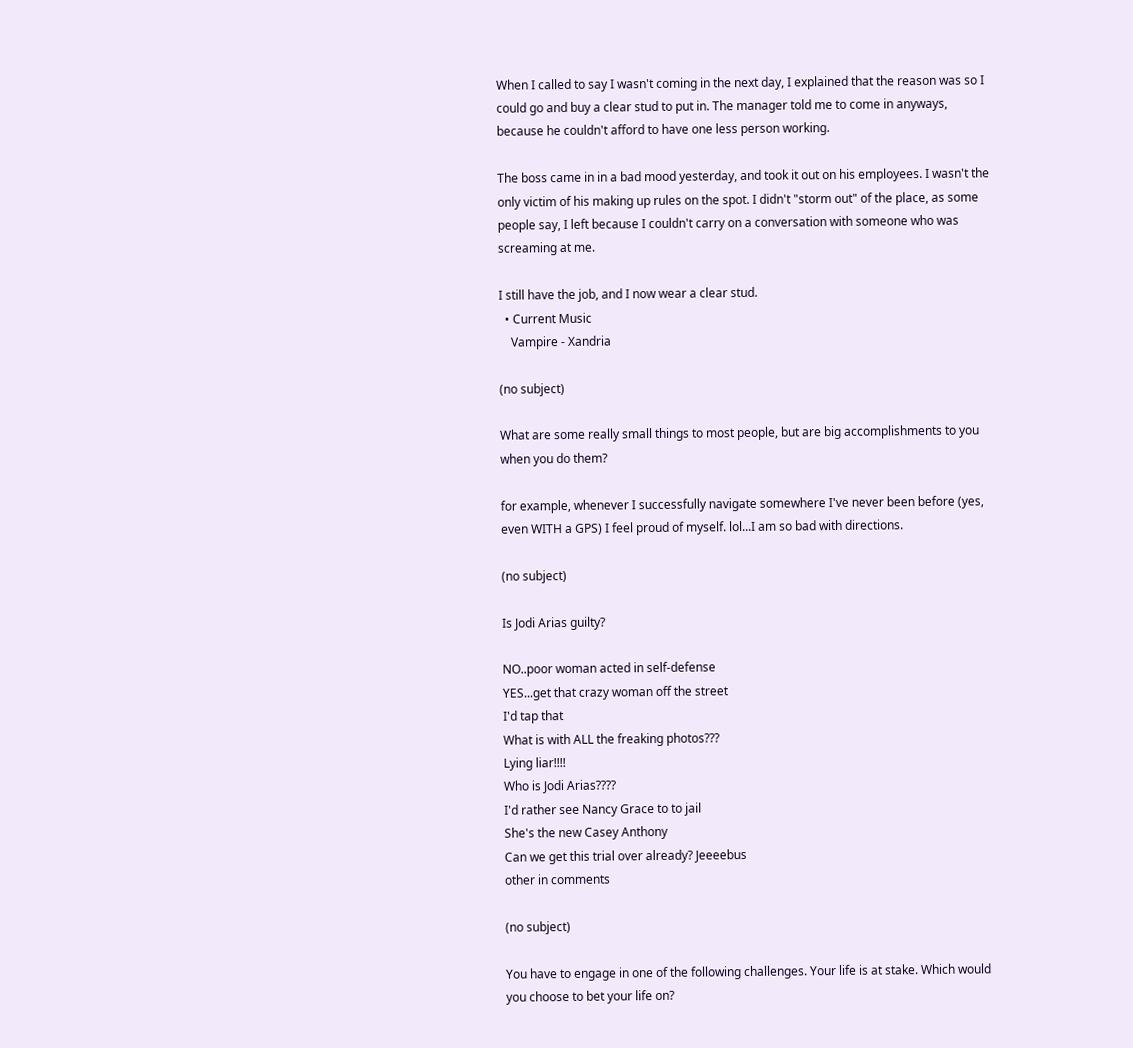When I called to say I wasn't coming in the next day, I explained that the reason was so I could go and buy a clear stud to put in. The manager told me to come in anyways, because he couldn't afford to have one less person working.

The boss came in in a bad mood yesterday, and took it out on his employees. I wasn't the only victim of his making up rules on the spot. I didn't "storm out" of the place, as some people say, I left because I couldn't carry on a conversation with someone who was screaming at me.

I still have the job, and I now wear a clear stud.
  • Current Music
    Vampire - Xandria

(no subject)

What are some really small things to most people, but are big accomplishments to you when you do them?

for example, whenever I successfully navigate somewhere I've never been before (yes, even WITH a GPS) I feel proud of myself. lol...I am so bad with directions.

(no subject)

Is Jodi Arias guilty?

NO..poor woman acted in self-defense
YES...get that crazy woman off the street
I'd tap that
What is with ALL the freaking photos???
Lying liar!!!!
Who is Jodi Arias????
I'd rather see Nancy Grace to to jail
She's the new Casey Anthony
Can we get this trial over already? Jeeeebus
other in comments

(no subject)

You have to engage in one of the following challenges. Your life is at stake. Which would you choose to bet your life on?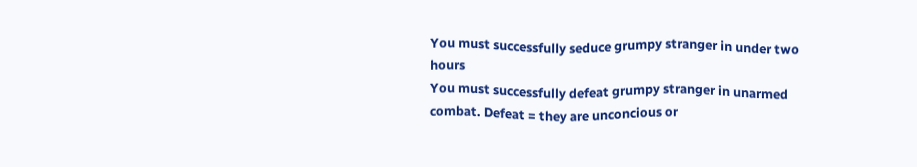You must successfully seduce grumpy stranger in under two hours
You must successfully defeat grumpy stranger in unarmed combat. Defeat = they are unconcious or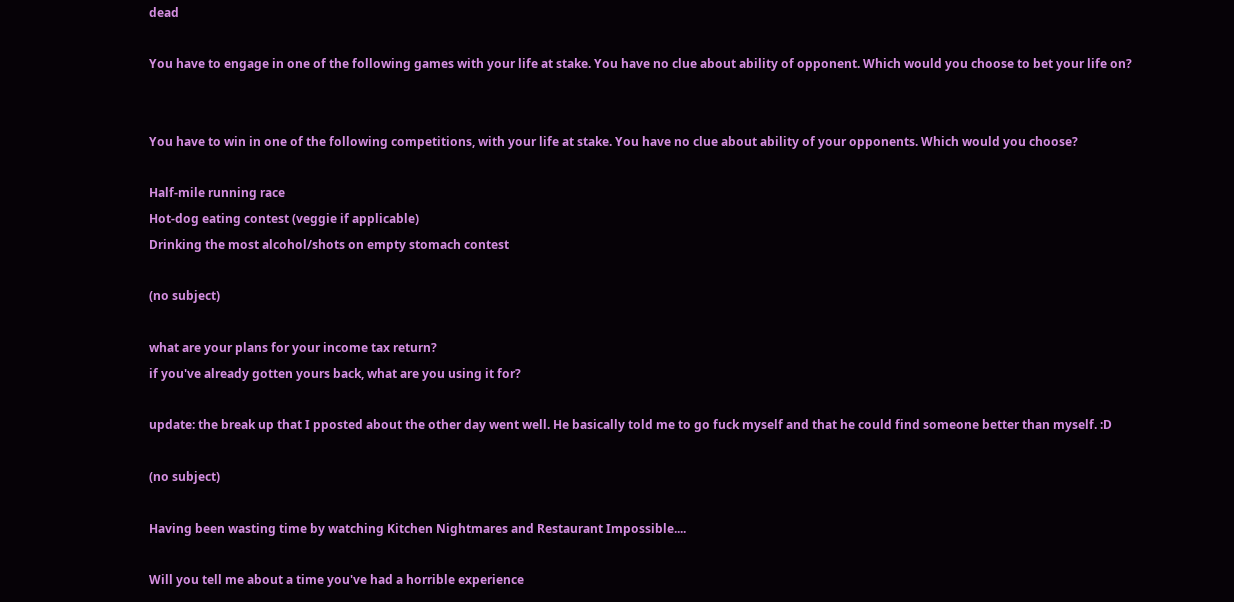dead

You have to engage in one of the following games with your life at stake. You have no clue about ability of opponent. Which would you choose to bet your life on?


You have to win in one of the following competitions, with your life at stake. You have no clue about ability of your opponents. Which would you choose?

Half-mile running race
Hot-dog eating contest (veggie if applicable)
Drinking the most alcohol/shots on empty stomach contest

(no subject)

what are your plans for your income tax return?
if you've already gotten yours back, what are you using it for?

update: the break up that I pposted about the other day went well. He basically told me to go fuck myself and that he could find someone better than myself. :D

(no subject)

Having been wasting time by watching Kitchen Nightmares and Restaurant Impossible....

Will you tell me about a time you've had a horrible experience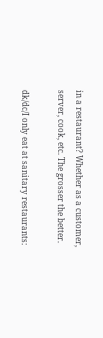in a restaurant? Whether as a customer, server, cook, etc. The grosser the better.

dk/dc/I only eat at sanitary restaurants: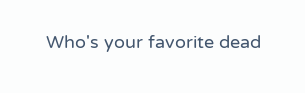Who's your favorite dead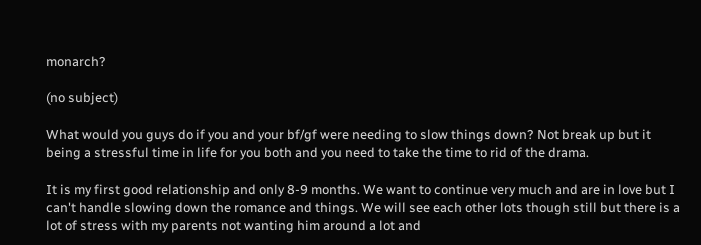monarch?

(no subject)

What would you guys do if you and your bf/gf were needing to slow things down? Not break up but it being a stressful time in life for you both and you need to take the time to rid of the drama.

It is my first good relationship and only 8-9 months. We want to continue very much and are in love but I can't handle slowing down the romance and things. We will see each other lots though still but there is a lot of stress with my parents not wanting him around a lot and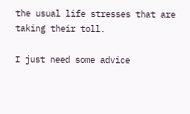the usual life stresses that are taking their toll.

I just need some advice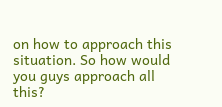on how to approach this situation. So how would you guys approach all this?